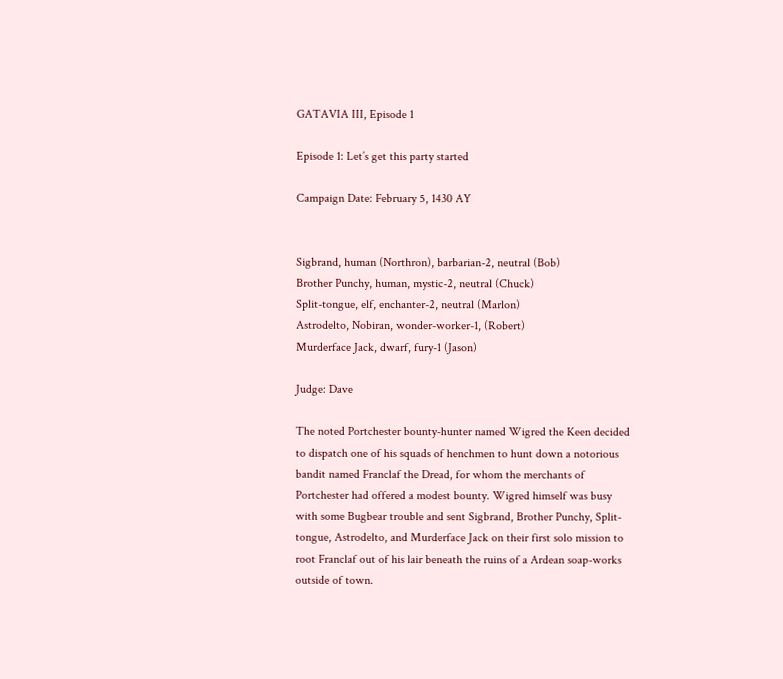GATAVIA III, Episode 1

Episode 1: Let’s get this party started

Campaign Date: February 5, 1430 AY


Sigbrand, human (Northron), barbarian-2, neutral (Bob)
Brother Punchy, human, mystic-2, neutral (Chuck)
Split-tongue, elf, enchanter-2, neutral (Marlon)
Astrodelto, Nobiran, wonder-worker-1, (Robert)
Murderface Jack, dwarf, fury-1 (Jason)

Judge: Dave

The noted Portchester bounty-hunter named Wigred the Keen decided to dispatch one of his squads of henchmen to hunt down a notorious bandit named Franclaf the Dread, for whom the merchants of Portchester had offered a modest bounty. Wigred himself was busy with some Bugbear trouble and sent Sigbrand, Brother Punchy, Split-tongue, Astrodelto, and Murderface Jack on their first solo mission to root Franclaf out of his lair beneath the ruins of a Ardean soap-works outside of town.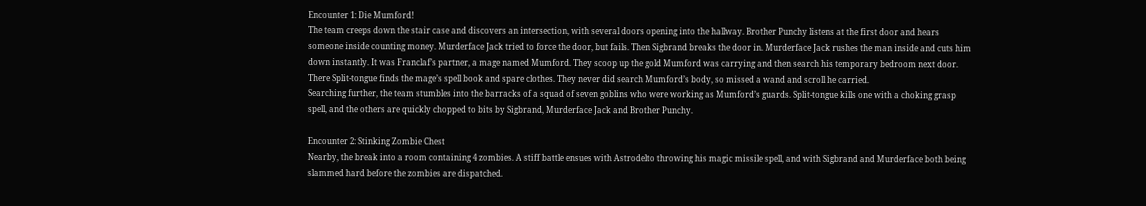Encounter 1: Die Mumford!
The team creeps down the stair case and discovers an intersection, with several doors opening into the hallway. Brother Punchy listens at the first door and hears someone inside counting money. Murderface Jack tried to force the door, but fails. Then Sigbrand breaks the door in. Murderface Jack rushes the man inside and cuts him down instantly. It was Franclaf’s partner, a mage named Mumford. They scoop up the gold Mumford was carrying and then search his temporary bedroom next door. There Split-tongue finds the mage’s spell book and spare clothes. They never did search Mumford’s body, so missed a wand and scroll he carried.
Searching further, the team stumbles into the barracks of a squad of seven goblins who were working as Mumford’s guards. Split-tongue kills one with a choking grasp spell, and the others are quickly chopped to bits by Sigbrand, Murderface Jack and Brother Punchy.

Encounter 2: Stinking Zombie Chest
Nearby, the break into a room containing 4 zombies. A stiff battle ensues with Astrodelto throwing his magic missile spell, and with Sigbrand and Murderface both being slammed hard before the zombies are dispatched.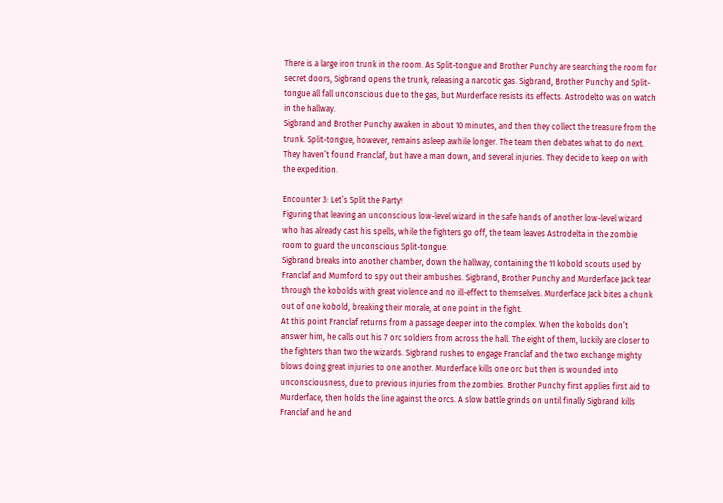There is a large iron trunk in the room. As Split-tongue and Brother Punchy are searching the room for secret doors, Sigbrand opens the trunk, releasing a narcotic gas. Sigbrand, Brother Punchy and Split-tongue all fall unconscious due to the gas, but Murderface resists its effects. Astrodelto was on watch in the hallway.
Sigbrand and Brother Punchy awaken in about 10 minutes, and then they collect the treasure from the trunk. Split-tongue, however, remains asleep awhile longer. The team then debates what to do next. They haven’t found Franclaf, but have a man down, and several injuries. They decide to keep on with the expedition.

Encounter 3: Let’s Split the Party!
Figuring that leaving an unconscious low-level wizard in the safe hands of another low-level wizard who has already cast his spells, while the fighters go off, the team leaves Astrodelta in the zombie room to guard the unconscious Split-tongue.
Sigbrand breaks into another chamber, down the hallway, containing the 11 kobold scouts used by Franclaf and Mumford to spy out their ambushes. Sigbrand, Brother Punchy and Murderface Jack tear through the kobolds with great violence and no ill-effect to themselves. Murderface Jack bites a chunk out of one kobold, breaking their morale, at one point in the fight.
At this point Franclaf returns from a passage deeper into the complex. When the kobolds don’t answer him, he calls out his 7 orc soldiers from across the hall. The eight of them, luckily are closer to the fighters than two the wizards. Sigbrand rushes to engage Franclaf and the two exchange mighty blows doing great injuries to one another. Murderface kills one orc but then is wounded into unconsciousness, due to previous injuries from the zombies. Brother Punchy first applies first aid to Murderface, then holds the line against the orcs. A slow battle grinds on until finally Sigbrand kills Franclaf and he and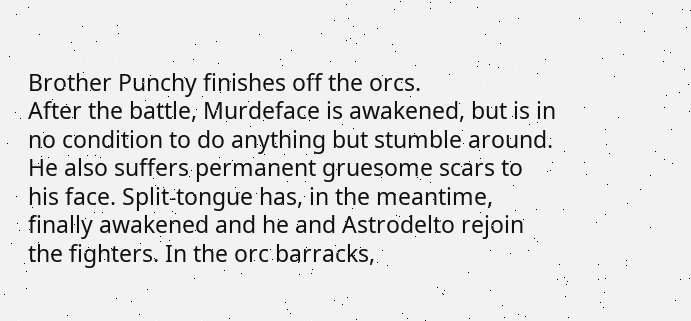Brother Punchy finishes off the orcs.
After the battle, Murdeface is awakened, but is in no condition to do anything but stumble around. He also suffers permanent gruesome scars to his face. Split-tongue has, in the meantime, finally awakened and he and Astrodelto rejoin the fighters. In the orc barracks,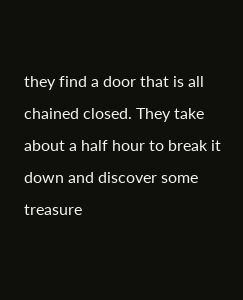they find a door that is all chained closed. They take about a half hour to break it down and discover some treasure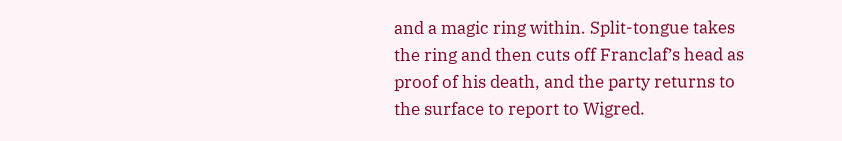and a magic ring within. Split-tongue takes the ring and then cuts off Franclaf’s head as proof of his death, and the party returns to the surface to report to Wigred.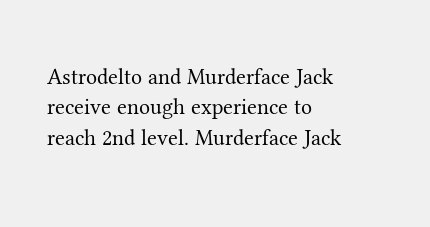Astrodelto and Murderface Jack receive enough experience to reach 2nd level. Murderface Jack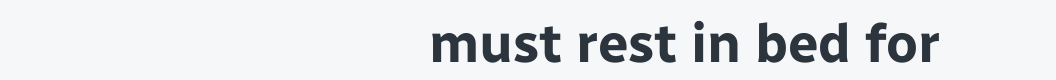must rest in bed for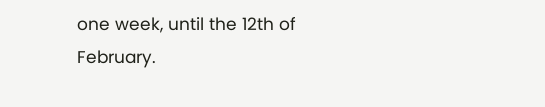one week, until the 12th of February.